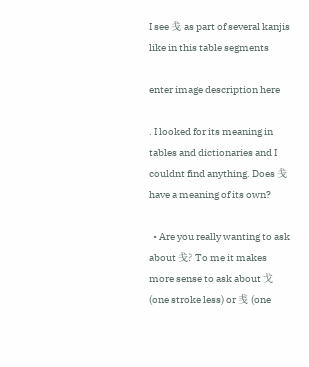I see 戋 as part of several kanjis like in this table segments

enter image description here

. I looked for its meaning in tables and dictionaries and I couldnt find anything. Does 戋 have a meaning of its own?

  • Are you really wanting to ask about 戋? To me it makes more sense to ask about 戈 (one stroke less) or 㦮 (one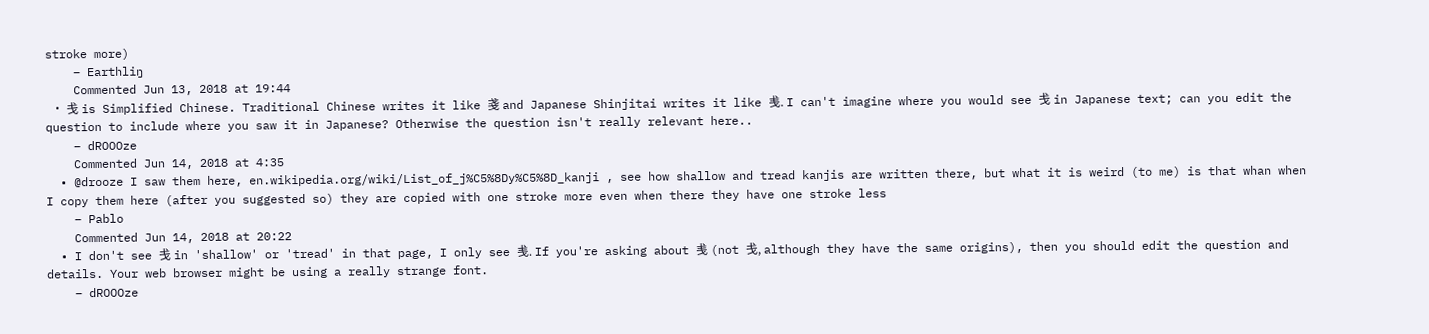stroke more)
    – Earthliŋ
    Commented Jun 13, 2018 at 19:44
  • 戋 is Simplified Chinese. Traditional Chinese writes it like 戔 and Japanese Shinjitai writes it like 㦮. I can't imagine where you would see 戋 in Japanese text; can you edit the question to include where you saw it in Japanese? Otherwise the question isn't really relevant here..
    – dROOOze
    Commented Jun 14, 2018 at 4:35
  • @drooze I saw them here, en.wikipedia.org/wiki/List_of_j%C5%8Dy%C5%8D_kanji , see how shallow and tread kanjis are written there, but what it is weird (to me) is that whan when I copy them here (after you suggested so) they are copied with one stroke more even when there they have one stroke less
    – Pablo
    Commented Jun 14, 2018 at 20:22
  • I don't see 戋 in 'shallow' or 'tread' in that page, I only see 㦮. If you're asking about 㦮 (not 戋, although they have the same origins), then you should edit the question and details. Your web browser might be using a really strange font.
    – dROOOze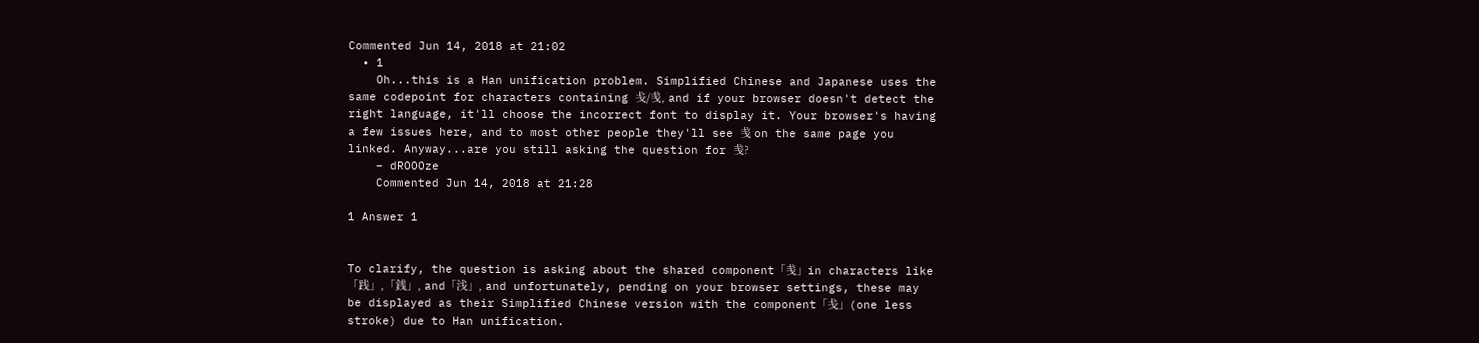Commented Jun 14, 2018 at 21:02
  • 1
    Oh...this is a Han unification problem. Simplified Chinese and Japanese uses the same codepoint for characters containing 戋/㦮, and if your browser doesn't detect the right language, it'll choose the incorrect font to display it. Your browser's having a few issues here, and to most other people they'll see 㦮 on the same page you linked. Anyway...are you still asking the question for 㦮?
    – dROOOze
    Commented Jun 14, 2018 at 21:28

1 Answer 1


To clarify, the question is asking about the shared component「㦮」in characters like「践」,「銭」, and「浅」, and unfortunately, pending on your browser settings, these may be displayed as their Simplified Chinese version with the component「戋」(one less stroke) due to Han unification.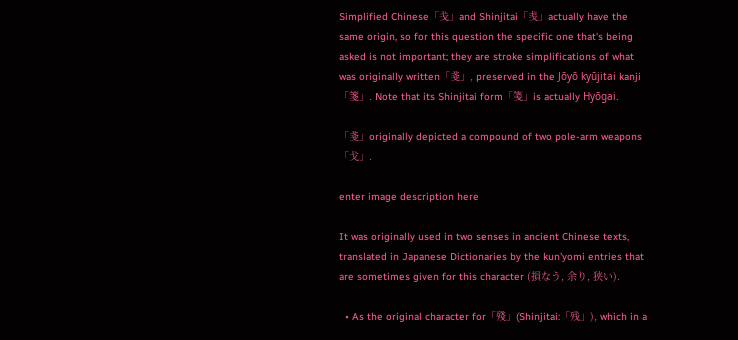Simplified Chinese「戋」and Shinjitai「㦮」actually have the same origin, so for this question the specific one that's being asked is not important; they are stroke simplifications of what was originally written「戔」, preserved in the Jōyō kyūjitai kanji「箋」. Note that its Shinjitai form「䇳」is actually Hyōgai.

「戔」originally depicted a compound of two pole-arm weapons「戈」.

enter image description here

It was originally used in two senses in ancient Chinese texts, translated in Japanese Dictionaries by the kun'yomi entries that are sometimes given for this character (損なう, 余り, 狭い).

  • As the original character for「殘」(Shinjitai:「残」), which in a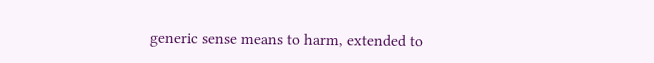generic sense means to harm, extended to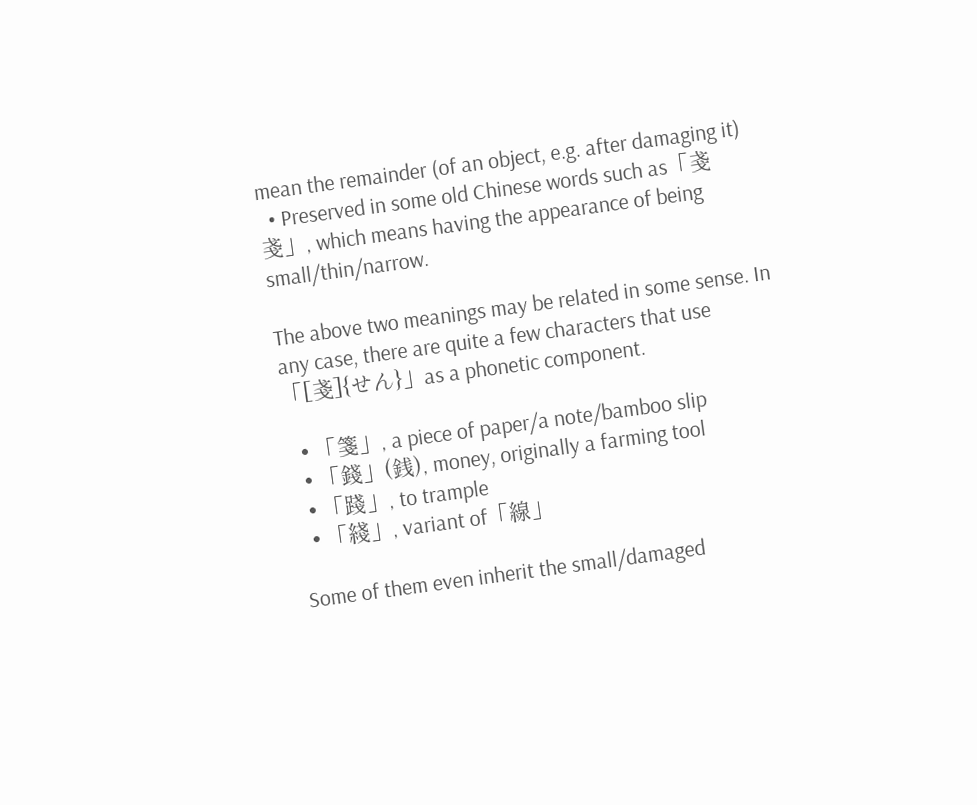mean the remainder (of an object, e.g. after damaging it)
  • Preserved in some old Chinese words such as「戔戔」, which means having the appearance of being small/thin/narrow.

The above two meanings may be related in some sense. In any case, there are quite a few characters that use「[戔]{せん}」as a phonetic component.

  • 「箋」, a piece of paper/a note/bamboo slip
  • 「錢」(銭), money, originally a farming tool
  • 「踐」, to trample
  • 「綫」, variant of「線」

Some of them even inherit the small/damaged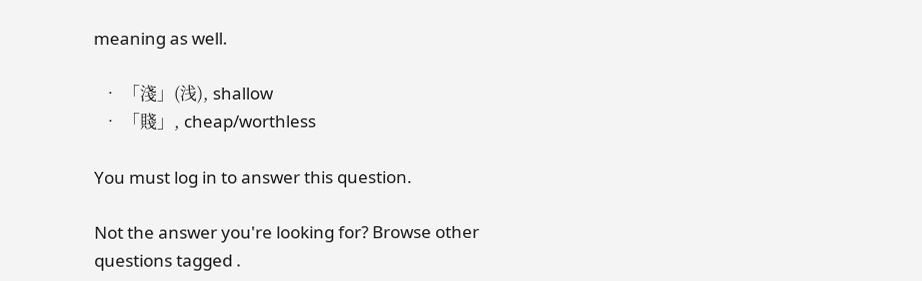meaning as well.

  • 「淺」(浅), shallow
  • 「賤」, cheap/worthless

You must log in to answer this question.

Not the answer you're looking for? Browse other questions tagged .